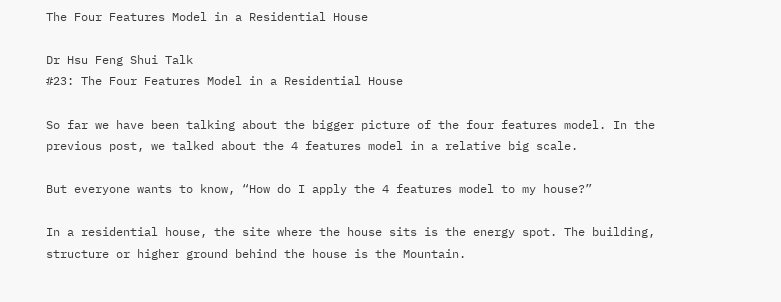The Four Features Model in a Residential House

Dr Hsu Feng Shui Talk
#23: The Four Features Model in a Residential House

So far we have been talking about the bigger picture of the four features model. In the previous post, we talked about the 4 features model in a relative big scale.

But everyone wants to know, “How do I apply the 4 features model to my house?”

In a residential house, the site where the house sits is the energy spot. The building, structure or higher ground behind the house is the Mountain.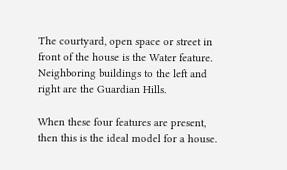The courtyard, open space or street in front of the house is the Water feature. Neighboring buildings to the left and right are the Guardian Hills.

When these four features are present, then this is the ideal model for a house.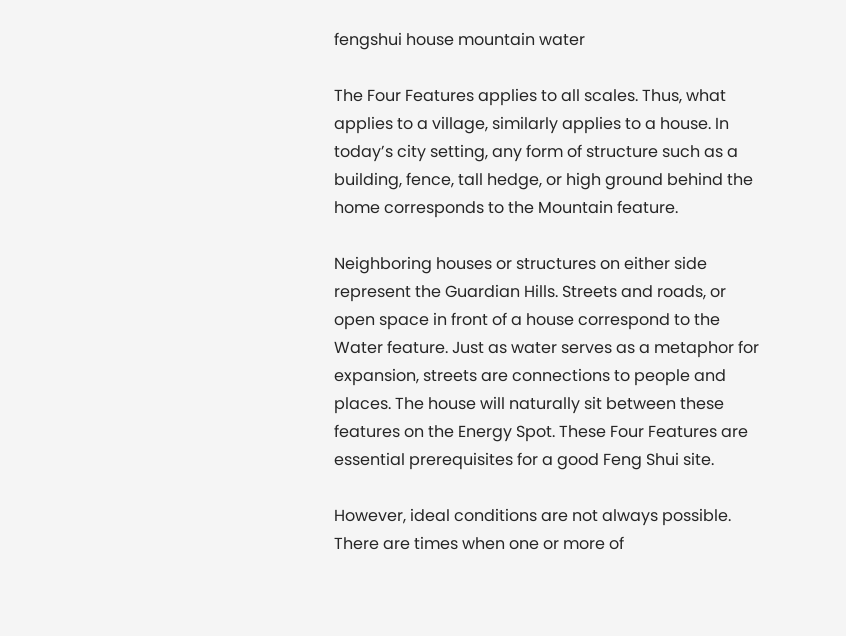fengshui house mountain water

The Four Features applies to all scales. Thus, what applies to a village, similarly applies to a house. In today’s city setting, any form of structure such as a building, fence, tall hedge, or high ground behind the home corresponds to the Mountain feature.

Neighboring houses or structures on either side represent the Guardian Hills. Streets and roads, or open space in front of a house correspond to the Water feature. Just as water serves as a metaphor for expansion, streets are connections to people and places. The house will naturally sit between these features on the Energy Spot. These Four Features are essential prerequisites for a good Feng Shui site.

However, ideal conditions are not always possible. There are times when one or more of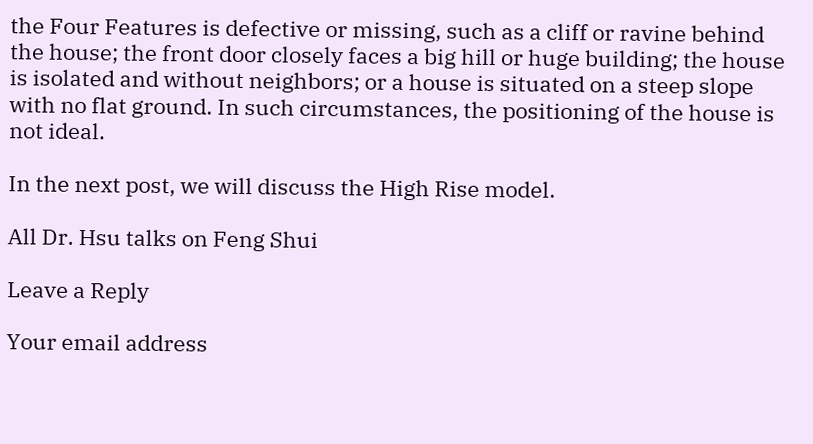the Four Features is defective or missing, such as a cliff or ravine behind the house; the front door closely faces a big hill or huge building; the house is isolated and without neighbors; or a house is situated on a steep slope with no flat ground. In such circumstances, the positioning of the house is not ideal.

In the next post, we will discuss the High Rise model.

All Dr. Hsu talks on Feng Shui

Leave a Reply

Your email address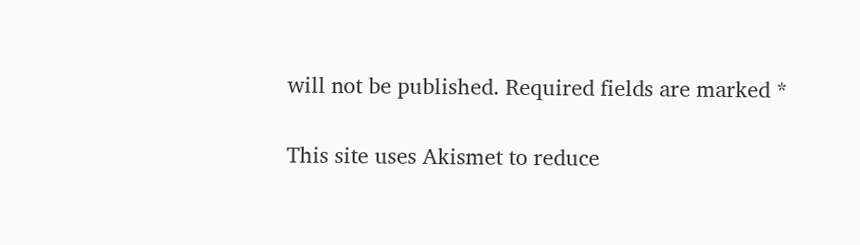will not be published. Required fields are marked *

This site uses Akismet to reduce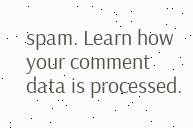spam. Learn how your comment data is processed.